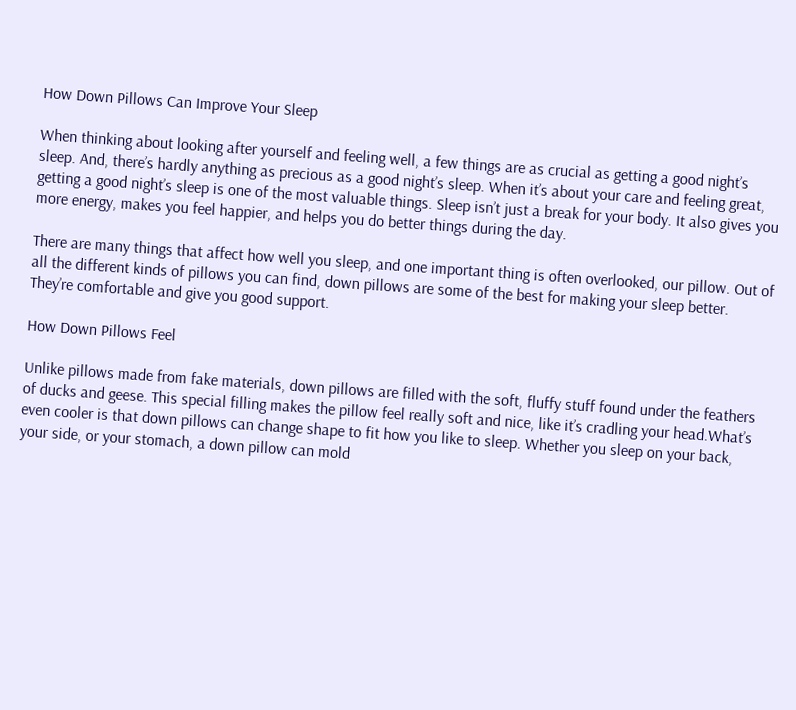How Down Pillows Can Improve Your Sleep

When thinking about looking after yourself and feeling well, a few things are as crucial as getting a good night’s sleep. And, there’s hardly anything as precious as a good night’s sleep. When it’s about your care and feeling great, getting a good night’s sleep is one of the most valuable things. Sleep isn’t just a break for your body. It also gives you more energy, makes you feel happier, and helps you do better things during the day.

There are many things that affect how well you sleep, and one important thing is often overlooked, our pillow. Out of all the different kinds of pillows you can find, down pillows are some of the best for making your sleep better. They’re comfortable and give you good support.

How Down Pillows Feel

Unlike pillows made from fake materials, down pillows are filled with the soft, fluffy stuff found under the feathers of ducks and geese. This special filling makes the pillow feel really soft and nice, like it’s cradling your head.What’s even cooler is that down pillows can change shape to fit how you like to sleep. Whether you sleep on your back, your side, or your stomach, a down pillow can mold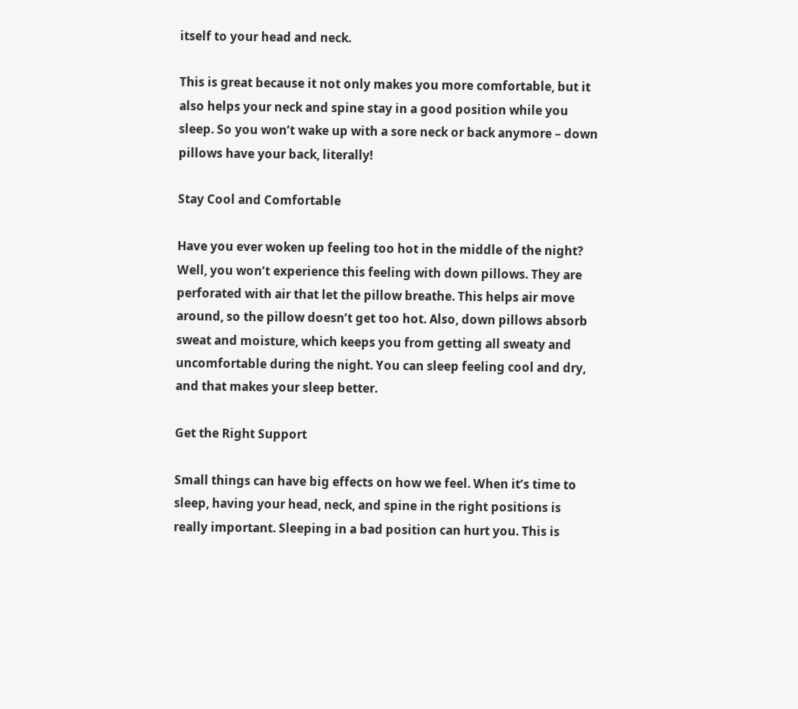itself to your head and neck.

This is great because it not only makes you more comfortable, but it also helps your neck and spine stay in a good position while you sleep. So you won’t wake up with a sore neck or back anymore – down pillows have your back, literally!

Stay Cool and Comfortable

Have you ever woken up feeling too hot in the middle of the night? Well, you won’t experience this feeling with down pillows. They are perforated with air that let the pillow breathe. This helps air move around, so the pillow doesn’t get too hot. Also, down pillows absorb sweat and moisture, which keeps you from getting all sweaty and uncomfortable during the night. You can sleep feeling cool and dry, and that makes your sleep better.

Get the Right Support

Small things can have big effects on how we feel. When it’s time to sleep, having your head, neck, and spine in the right positions is really important. Sleeping in a bad position can hurt you. This is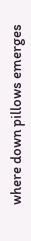where down pillows emerges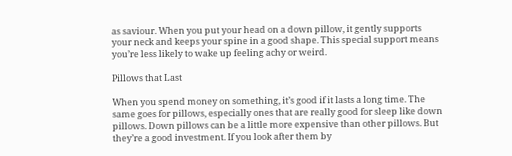as saviour. When you put your head on a down pillow, it gently supports your neck and keeps your spine in a good shape. This special support means you’re less likely to wake up feeling achy or weird.

Pillows that Last

When you spend money on something, it’s good if it lasts a long time. The same goes for pillows, especially ones that are really good for sleep like down pillows. Down pillows can be a little more expensive than other pillows. But they’re a good investment. If you look after them by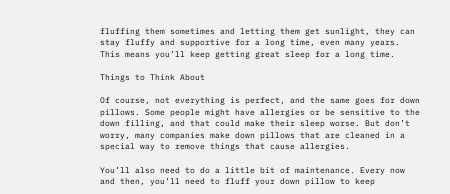fluffing them sometimes and letting them get sunlight, they can stay fluffy and supportive for a long time, even many years. This means you’ll keep getting great sleep for a long time.

Things to Think About

Of course, not everything is perfect, and the same goes for down pillows. Some people might have allergies or be sensitive to the down filling, and that could make their sleep worse. But don’t worry, many companies make down pillows that are cleaned in a special way to remove things that cause allergies.

You’ll also need to do a little bit of maintenance. Every now and then, you’ll need to fluff your down pillow to keep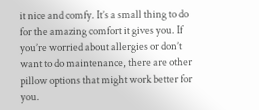it nice and comfy. It’s a small thing to do for the amazing comfort it gives you. If you’re worried about allergies or don’t want to do maintenance, there are other pillow options that might work better for you.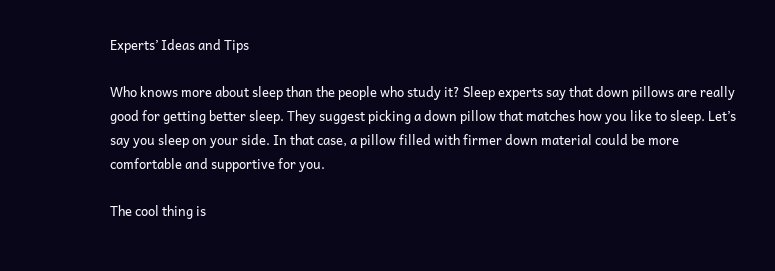Experts’ Ideas and Tips

Who knows more about sleep than the people who study it? Sleep experts say that down pillows are really good for getting better sleep. They suggest picking a down pillow that matches how you like to sleep. Let’s say you sleep on your side. In that case, a pillow filled with firmer down material could be more comfortable and supportive for you.

The cool thing is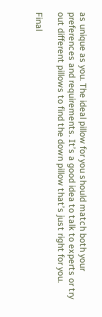as unique as you. The ideal pillow for you should match both your preferences and requirements. It’s a good idea to talk to experts or try out different pillows to find the down pillow that’s just right for you.

Final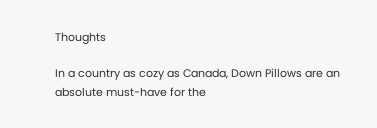Thoughts

In a country as cozy as Canada, Down Pillows are an absolute must-have for the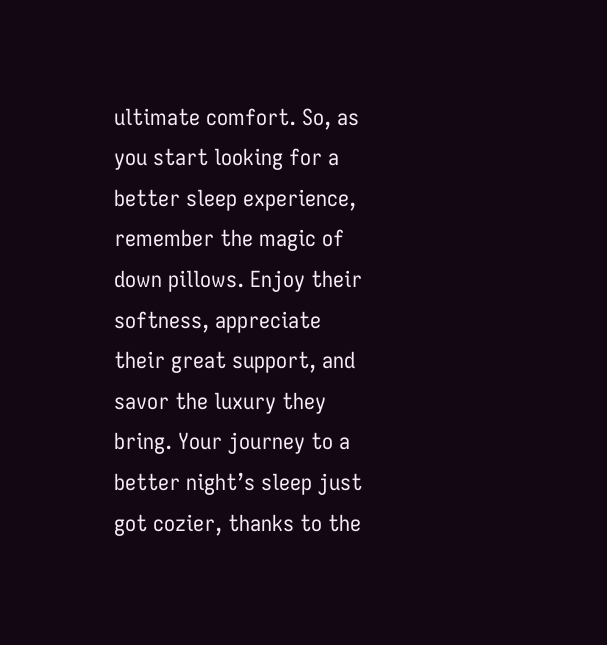ultimate comfort. So, as you start looking for a better sleep experience, remember the magic of down pillows. Enjoy their softness, appreciate their great support, and savor the luxury they bring. Your journey to a better night’s sleep just got cozier, thanks to the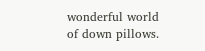wonderful world of down pillows.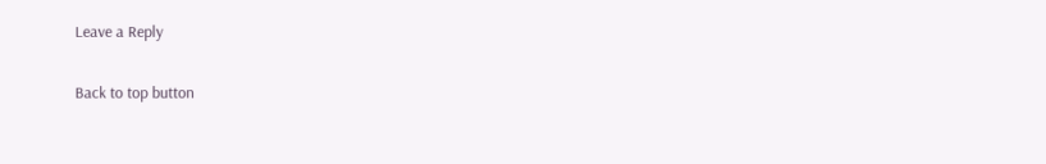Leave a Reply

Back to top button